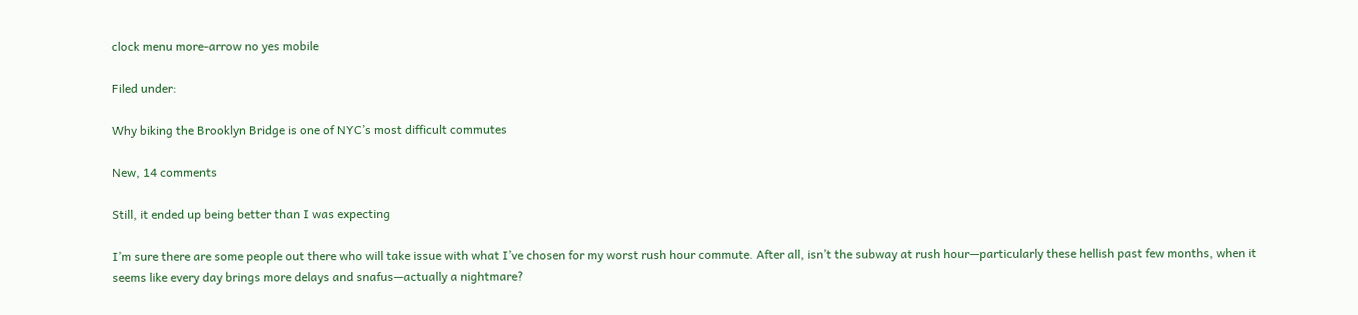clock menu more-arrow no yes mobile

Filed under:

Why biking the Brooklyn Bridge is one of NYC’s most difficult commutes

New, 14 comments

Still, it ended up being better than I was expecting

I’m sure there are some people out there who will take issue with what I’ve chosen for my worst rush hour commute. After all, isn’t the subway at rush hour—particularly these hellish past few months, when it seems like every day brings more delays and snafus—actually a nightmare?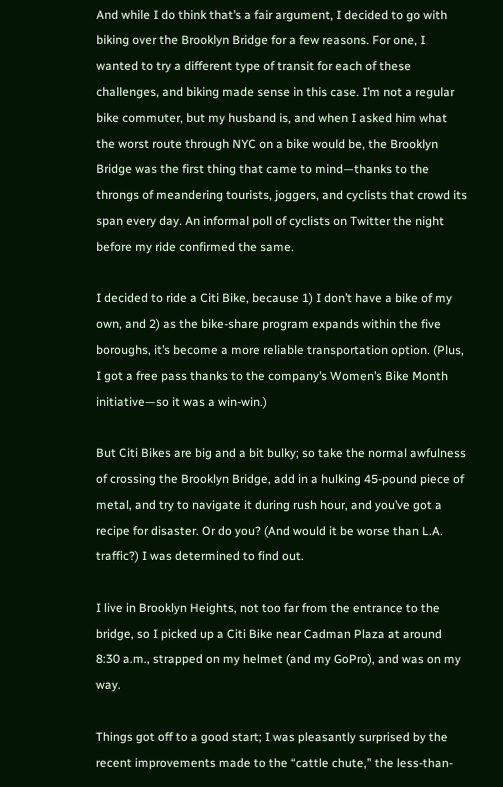And while I do think that’s a fair argument, I decided to go with biking over the Brooklyn Bridge for a few reasons. For one, I wanted to try a different type of transit for each of these challenges, and biking made sense in this case. I’m not a regular bike commuter, but my husband is, and when I asked him what the worst route through NYC on a bike would be, the Brooklyn Bridge was the first thing that came to mind—thanks to the throngs of meandering tourists, joggers, and cyclists that crowd its span every day. An informal poll of cyclists on Twitter the night before my ride confirmed the same.

I decided to ride a Citi Bike, because 1) I don’t have a bike of my own, and 2) as the bike-share program expands within the five boroughs, it’s become a more reliable transportation option. (Plus, I got a free pass thanks to the company’s Women’s Bike Month initiative—so it was a win-win.)

But Citi Bikes are big and a bit bulky; so take the normal awfulness of crossing the Brooklyn Bridge, add in a hulking 45-pound piece of metal, and try to navigate it during rush hour, and you’ve got a recipe for disaster. Or do you? (And would it be worse than L.A. traffic?) I was determined to find out.

I live in Brooklyn Heights, not too far from the entrance to the bridge, so I picked up a Citi Bike near Cadman Plaza at around 8:30 a.m., strapped on my helmet (and my GoPro), and was on my way.

Things got off to a good start; I was pleasantly surprised by the recent improvements made to the “cattle chute,” the less-than-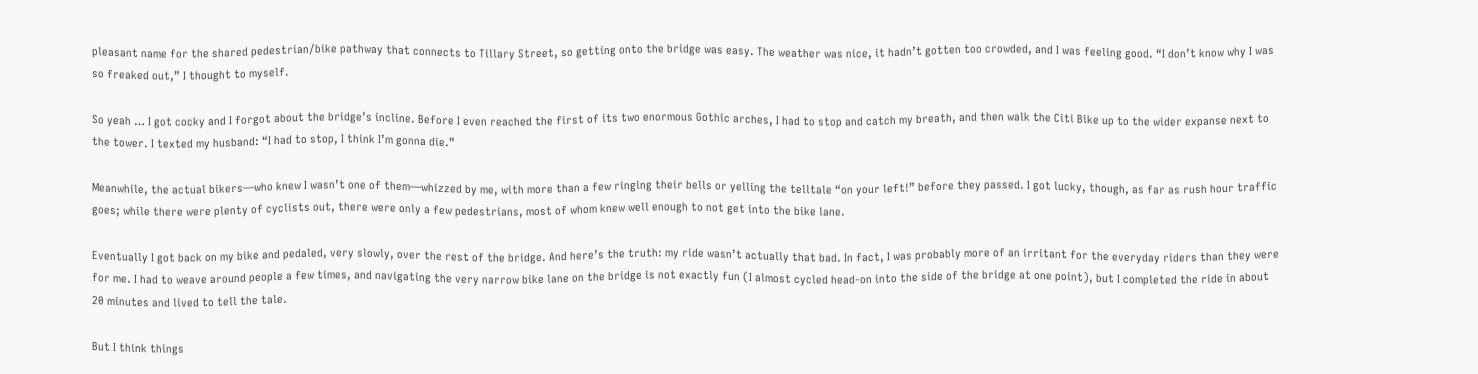pleasant name for the shared pedestrian/bike pathway that connects to Tillary Street, so getting onto the bridge was easy. The weather was nice, it hadn’t gotten too crowded, and I was feeling good. “I don’t know why I was so freaked out,” I thought to myself.

So yeah … I got cocky and I forgot about the bridge’s incline. Before I even reached the first of its two enormous Gothic arches, I had to stop and catch my breath, and then walk the Citi Bike up to the wider expanse next to the tower. I texted my husband: “I had to stop, I think I’m gonna die.”

Meanwhile, the actual bikers—who knew I wasn’t one of them—whizzed by me, with more than a few ringing their bells or yelling the telltale “on your left!” before they passed. I got lucky, though, as far as rush hour traffic goes; while there were plenty of cyclists out, there were only a few pedestrians, most of whom knew well enough to not get into the bike lane.

Eventually I got back on my bike and pedaled, very slowly, over the rest of the bridge. And here’s the truth: my ride wasn’t actually that bad. In fact, I was probably more of an irritant for the everyday riders than they were for me. I had to weave around people a few times, and navigating the very narrow bike lane on the bridge is not exactly fun (I almost cycled head-on into the side of the bridge at one point), but I completed the ride in about 20 minutes and lived to tell the tale.

But I think things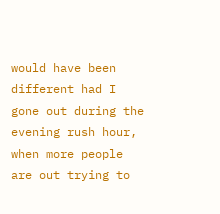would have been different had I gone out during the evening rush hour, when more people are out trying to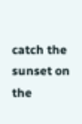catch the sunset on the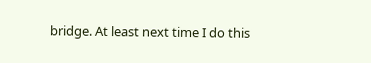bridge. At least next time I do this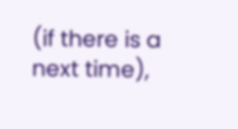(if there is a next time),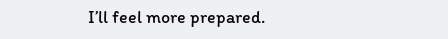I’ll feel more prepared.